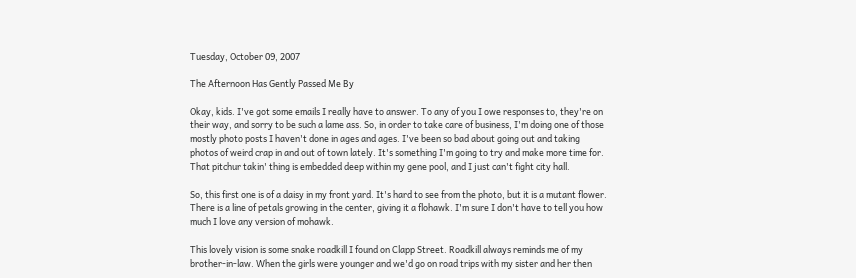Tuesday, October 09, 2007

The Afternoon Has Gently Passed Me By

Okay, kids. I've got some emails I really have to answer. To any of you I owe responses to, they're on their way, and sorry to be such a lame ass. So, in order to take care of business, I'm doing one of those mostly photo posts I haven't done in ages and ages. I've been so bad about going out and taking photos of weird crap in and out of town lately. It's something I'm going to try and make more time for. That pitchur takin' thing is embedded deep within my gene pool, and I just can't fight city hall.

So, this first one is of a daisy in my front yard. It's hard to see from the photo, but it is a mutant flower. There is a line of petals growing in the center, giving it a flohawk. I'm sure I don't have to tell you how much I love any version of mohawk.

This lovely vision is some snake roadkill I found on Clapp Street. Roadkill always reminds me of my brother-in-law. When the girls were younger and we'd go on road trips with my sister and her then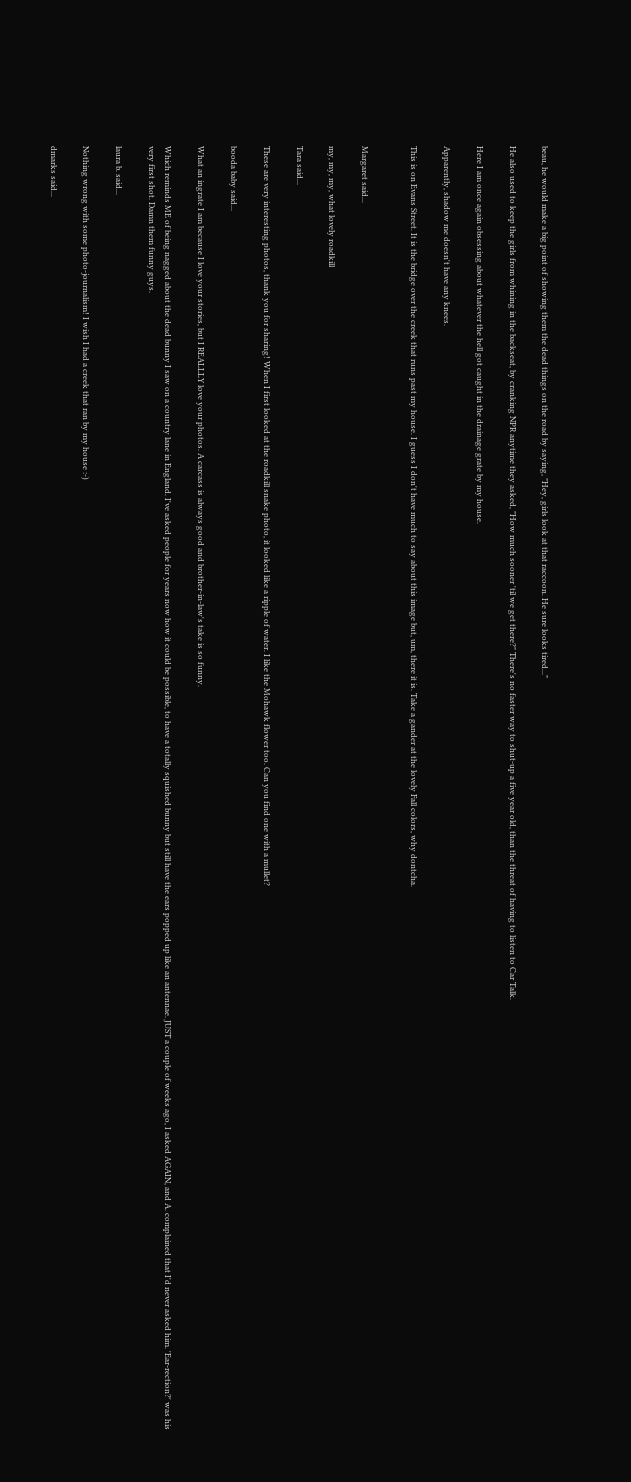beau, he would make a big point of showing them the dead things on the road by saying, "Hey, girls look at that raccoon. He sure looks tired..."

He also used to keep the girls from whining in the backseat, by cranking NPR anytime they asked, "How much sooner 'til we get there?" There's no faster way to shut-up a five year old, than the threat of having to listen to Car Talk.

Here I am once again obsessing about whatever the hell got caught in the drainage grate by my house.

Apparently, shadow me doesn't have any knees.

This is on Evans Street. It is the bridge over the creek that runs past my house. I guess I don't have much to say about this image but, um, there it is. Take a gander at the lovely Fall colors, why dontcha.


Margaret said...

my, my, my, what lovely roadkill

Tara said...

These are very interesting photos, thank you for sharing! When I first looked at the roadkill snake photo, it looked like a ripple of water. I like the Mohawk flower too. Can you find one with a mullet?

booda baby said...

What an ingrate I am because I love your stories, but I REALLLY love your photos. A carcass is always good and brother-in-law's take is so funny.

Which reminds ME of being nagged about the dead bunny I saw on a country lane in England. I've asked people for years now how it could be possible, to have a totally squished bunny but still have the ears popped up like an antennae. JUST a couple of weeks ago, I asked AGAIN, and A. complained that I'd never asked him. 'Ear-rection?' was his very first shot. Damn them funny guys.

laura b. said...

Nothing wrong with some photo-journalism! I wish I had a creek that ran by my house :-)

dmarks said...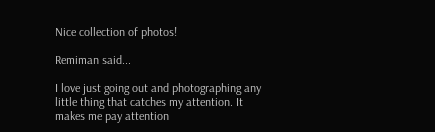Nice collection of photos!

Remiman said...

I love just going out and photographing any little thing that catches my attention. It makes me pay attention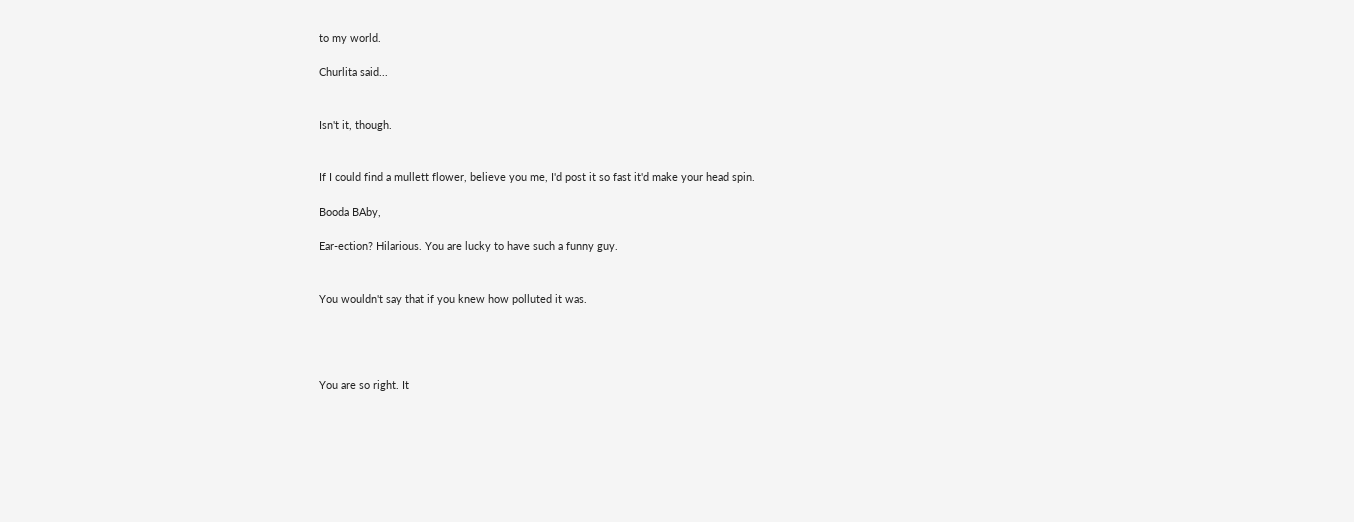to my world.

Churlita said...


Isn't it, though.


If I could find a mullett flower, believe you me, I'd post it so fast it'd make your head spin.

Booda BAby,

Ear-ection? Hilarious. You are lucky to have such a funny guy.


You wouldn't say that if you knew how polluted it was.




You are so right. It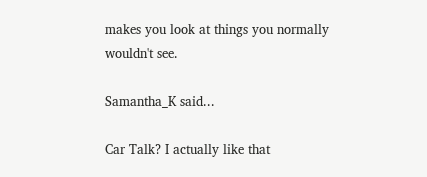makes you look at things you normally wouldn't see.

Samantha_K said...

Car Talk? I actually like that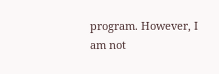program. However, I am not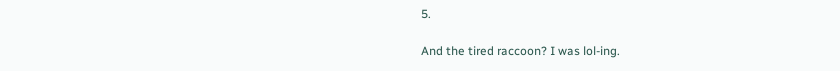5.

And the tired raccoon? I was lol-ing.